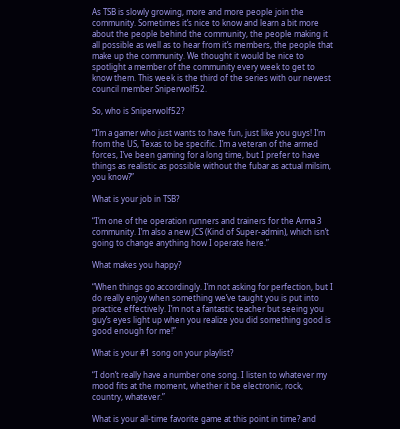As TSB is slowly growing, more and more people join the community. Sometimes it’s nice to know and learn a bit more about the people behind the community, the people making it all possible as well as to hear from it’s members, the people that make up the community. We thought it would be nice to spotlight a member of the community every week to get to know them. This week is the third of the series with our newest council member Sniperwolf52.

So, who is Sniperwolf52?

“I’m a gamer who just wants to have fun, just like you guys! I’m from the US, Texas to be specific. I’m a veteran of the armed forces, I’ve been gaming for a long time, but I prefer to have things as realistic as possible without the fubar as actual milsim, you know?”

What is your job in TSB?

“I’m one of the operation runners and trainers for the Arma 3 community. I’m also a new JCS (Kind of Super-admin), which isn’t going to change anything how I operate here.”

What makes you happy?

“When things go accordingly. I’m not asking for perfection, but I do really enjoy when something we’ve taught you is put into practice effectively. I’m not a fantastic teacher but seeing you guy’s eyes light up when you realize you did something good is good enough for me!”

What is your #1 song on your playlist?

“I don’t really have a number one song. I listen to whatever my mood fits at the moment, whether it be electronic, rock, country, whatever.”

What is your all-time favorite game at this point in time? and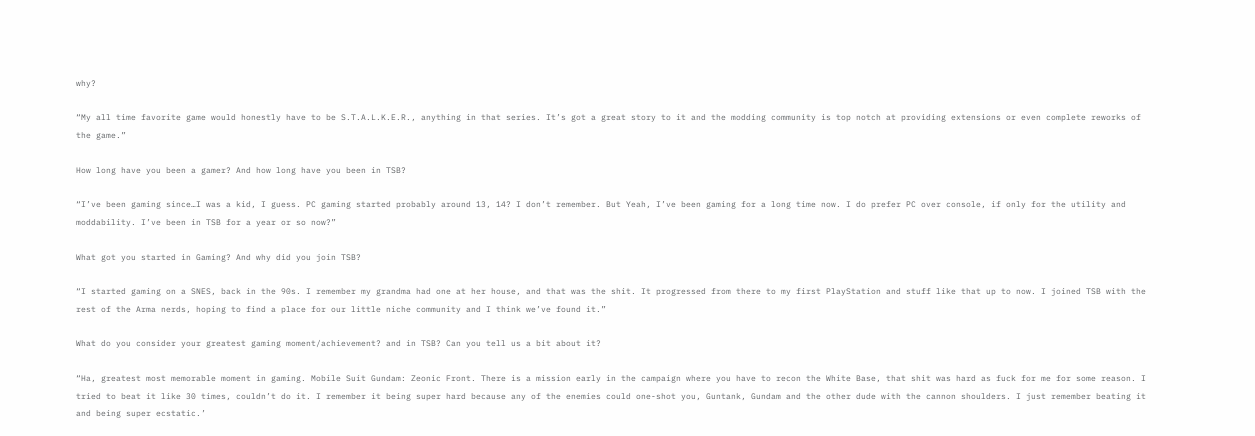why?

“My all time favorite game would honestly have to be S.T.A.L.K.E.R., anything in that series. It’s got a great story to it and the modding community is top notch at providing extensions or even complete reworks of the game.”

How long have you been a gamer? And how long have you been in TSB?

“I’ve been gaming since…I was a kid, I guess. PC gaming started probably around 13, 14? I don’t remember. But Yeah, I’ve been gaming for a long time now. I do prefer PC over console, if only for the utility and moddability. I’ve been in TSB for a year or so now?”

What got you started in Gaming? And why did you join TSB?

“I started gaming on a SNES, back in the 90s. I remember my grandma had one at her house, and that was the shit. It progressed from there to my first PlayStation and stuff like that up to now. I joined TSB with the rest of the Arma nerds, hoping to find a place for our little niche community and I think we’ve found it.”

What do you consider your greatest gaming moment/achievement? and in TSB? Can you tell us a bit about it?

“Ha, greatest most memorable moment in gaming. Mobile Suit Gundam: Zeonic Front. There is a mission early in the campaign where you have to recon the White Base, that shit was hard as fuck for me for some reason. I tried to beat it like 30 times, couldn’t do it. I remember it being super hard because any of the enemies could one-shot you, Guntank, Gundam and the other dude with the cannon shoulders. I just remember beating it and being super ecstatic.’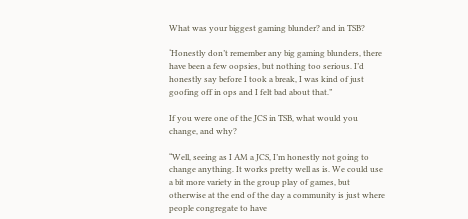What was your biggest gaming blunder? and in TSB?

‘Honestly don’t remember any big gaming blunders, there have been a few oopsies, but nothing too serious. I’d honestly say before I took a break, I was kind of just goofing off in ops and I felt bad about that.”

If you were one of the JCS in TSB, what would you change, and why?

“Well, seeing as I AM a JCS, I’m honestly not going to change anything. It works pretty well as is. We could use a bit more variety in the group play of games, but otherwise at the end of the day a community is just where people congregate to have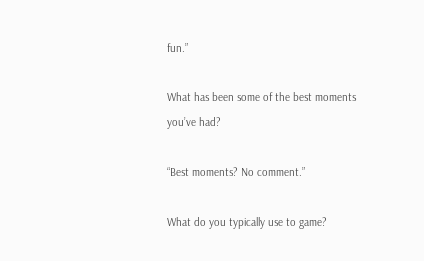fun.”

What has been some of the best moments you’ve had?

“Best moments? No comment.”

What do you typically use to game?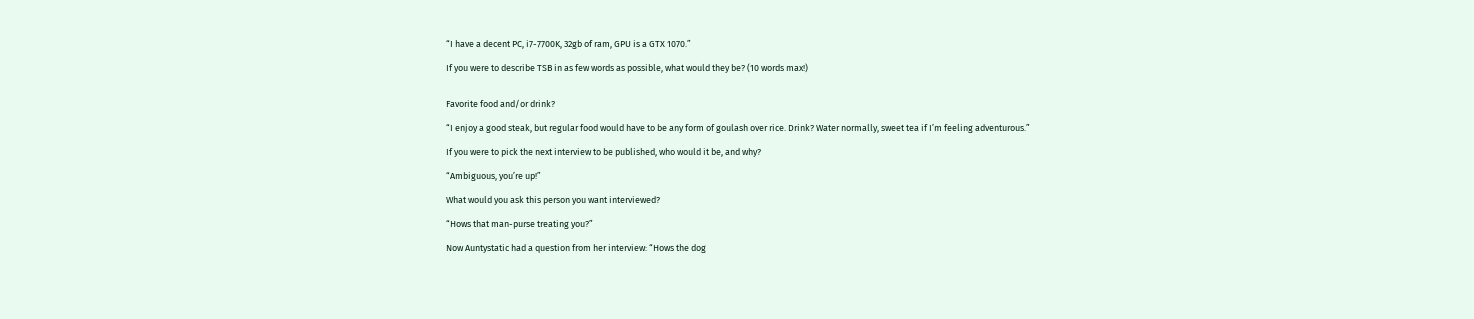“I have a decent PC, i7-7700K, 32gb of ram, GPU is a GTX 1070.”

If you were to describe TSB in as few words as possible, what would they be? (10 words max!)


Favorite food and/or drink?

“I enjoy a good steak, but regular food would have to be any form of goulash over rice. Drink? Water normally, sweet tea if I’m feeling adventurous.”

If you were to pick the next interview to be published, who would it be, and why?

“Ambiguous, you’re up!”

What would you ask this person you want interviewed?

“Hows that man-purse treating you?”

Now Auntystatic had a question from her interview: “Hows the dog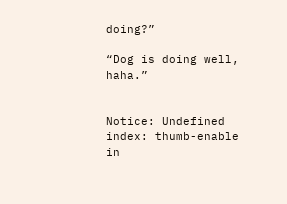doing?”

“Dog is doing well, haha.”


Notice: Undefined index: thumb-enable in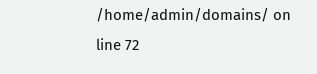/home/admin/domains/ on line 72